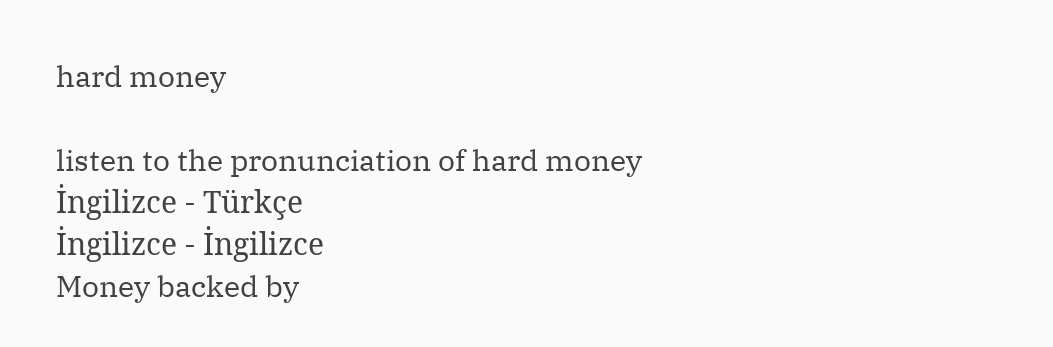hard money

listen to the pronunciation of hard money
İngilizce - Türkçe
İngilizce - İngilizce
Money backed by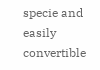specie and easily convertible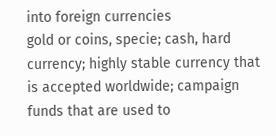into foreign currencies
gold or coins, specie; cash, hard currency; highly stable currency that is accepted worldwide; campaign funds that are used to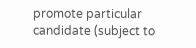promote particular candidate (subject to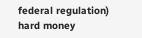federal regulation)
hard money